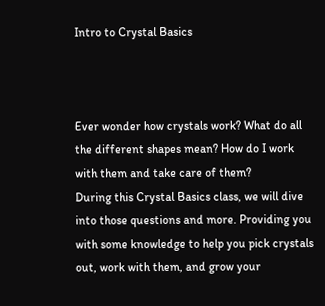Intro to Crystal Basics



Ever wonder how crystals work? What do all the different shapes mean? How do I work with them and take care of them?
During this Crystal Basics class, we will dive into those questions and more. Providing you with some knowledge to help you pick crystals out, work with them, and grow your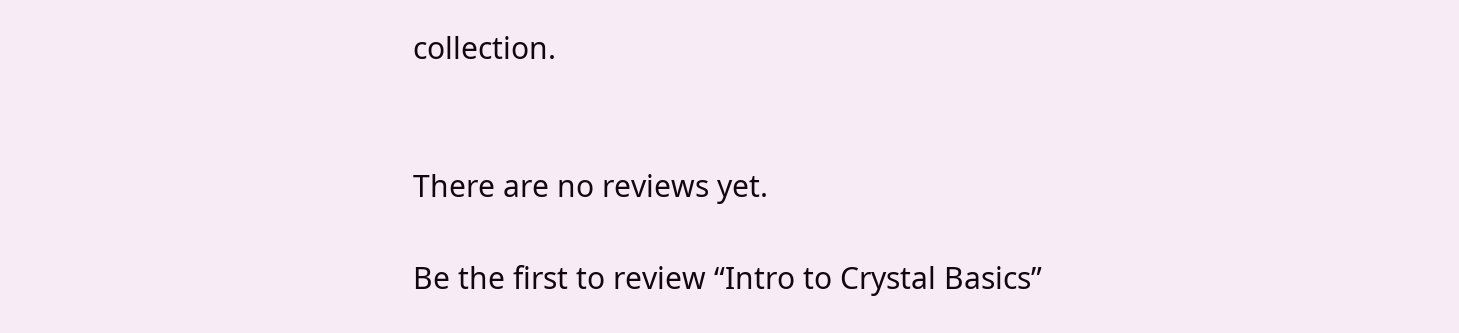collection.


There are no reviews yet.

Be the first to review “Intro to Crystal Basics”